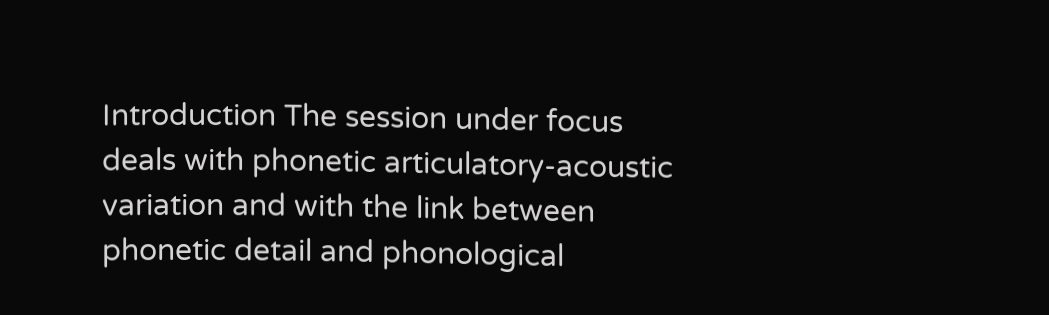Introduction The session under focus deals with phonetic articulatory-acoustic variation and with the link between phonetic detail and phonological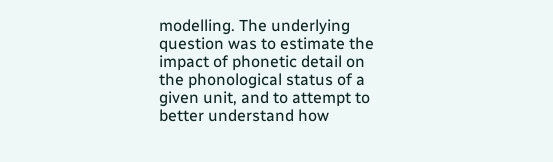modelling. The underlying question was to estimate the impact of phonetic detail on the phonological status of a given unit, and to attempt to better understand how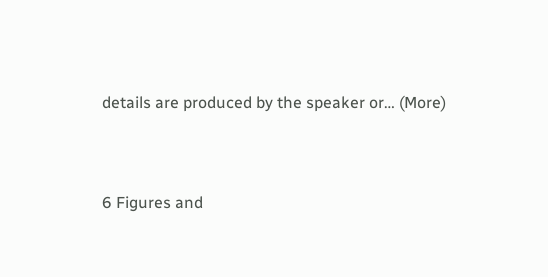details are produced by the speaker or… (More)


6 Figures and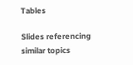Tables

Slides referencing similar topics